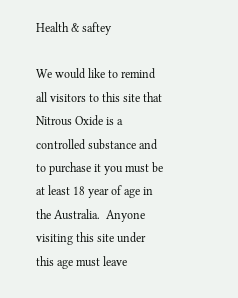Health & saftey

We would like to remind all visitors to this site that Nitrous Oxide is a controlled substance and to purchase it you must be at least 18 year of age in the Australia.  Anyone visiting this site under this age must leave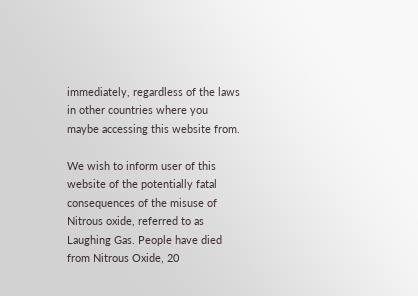immediately, regardless of the laws in other countries where you maybe accessing this website from.

We wish to inform user of this website of the potentially fatal consequences of the misuse of Nitrous oxide, referred to as Laughing Gas. People have died from Nitrous Oxide, 20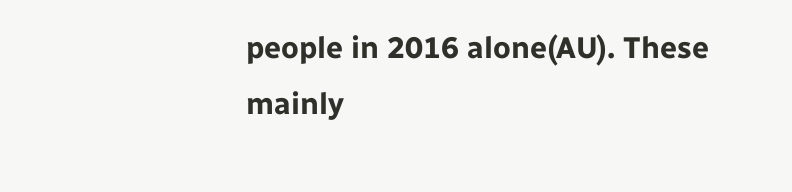people in 2016 alone(AU). These mainly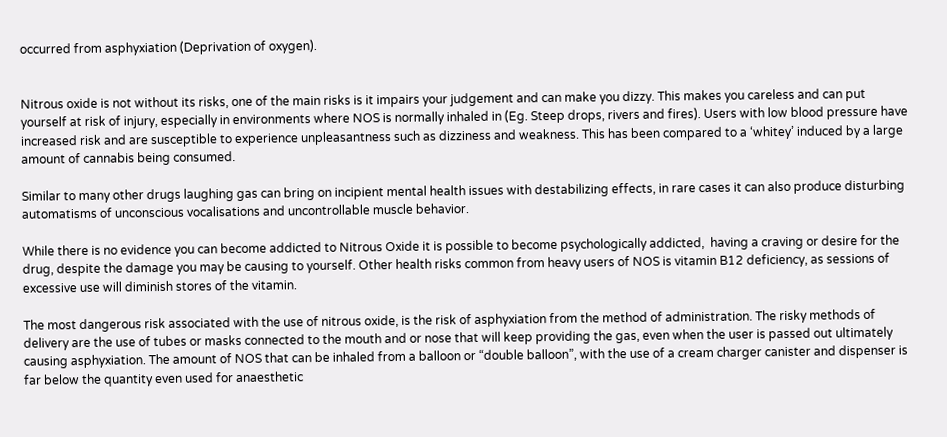occurred from asphyxiation (Deprivation of oxygen).


Nitrous oxide is not without its risks, one of the main risks is it impairs your judgement and can make you dizzy. This makes you careless and can put yourself at risk of injury, especially in environments where NOS is normally inhaled in (Eg. Steep drops, rivers and fires). Users with low blood pressure have increased risk and are susceptible to experience unpleasantness such as dizziness and weakness. This has been compared to a ‘whitey’ induced by a large amount of cannabis being consumed.

Similar to many other drugs laughing gas can bring on incipient mental health issues with destabilizing effects, in rare cases it can also produce disturbing automatisms of unconscious vocalisations and uncontrollable muscle behavior.

While there is no evidence you can become addicted to Nitrous Oxide it is possible to become psychologically addicted,  having a craving or desire for the drug, despite the damage you may be causing to yourself. Other health risks common from heavy users of NOS is vitamin B12 deficiency, as sessions of excessive use will diminish stores of the vitamin.

The most dangerous risk associated with the use of nitrous oxide, is the risk of asphyxiation from the method of administration. The risky methods of delivery are the use of tubes or masks connected to the mouth and or nose that will keep providing the gas, even when the user is passed out ultimately causing asphyxiation. The amount of NOS that can be inhaled from a balloon or “double balloon”, with the use of a cream charger canister and dispenser is far below the quantity even used for anaesthetic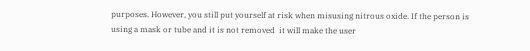purposes. However, you still put yourself at risk when misusing nitrous oxide. If the person is using a mask or tube and it is not removed  it will make the user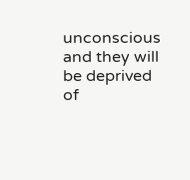unconscious and they will be deprived of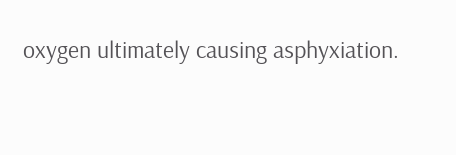oxygen ultimately causing asphyxiation.